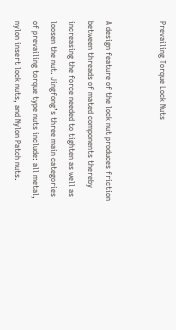Prevailing Torque Lock Nuts


A design feature of the lock nut produces friction between threads of mated components thereby increasing the force needed to tighten as well as loosen the nut. Jingfong’s three main categories of prevailing torque type nuts include: all metal, nylon insert lock nuts, and Nylon Patch nuts.